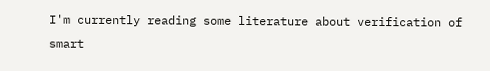I'm currently reading some literature about verification of smart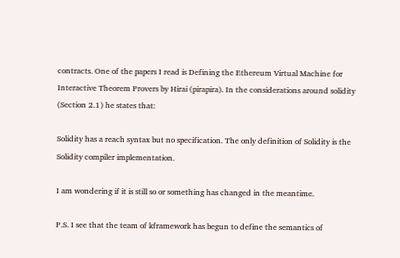contracts. One of the papers I read is Defining the Ethereum Virtual Machine for Interactive Theorem Provers by Hirai (pirapira). In the considerations around solidity (Section 2.1) he states that:

Solidity has a reach syntax but no specification. The only definition of Solidity is the Solidity compiler implementation.

I am wondering if it is still so or something has changed in the meantime.

P.S. I see that the team of kframework has begun to define the semantics of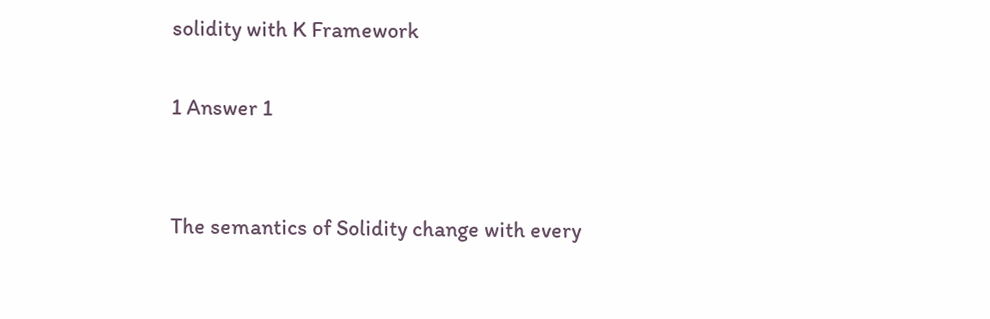solidity with K Framework

1 Answer 1


The semantics of Solidity change with every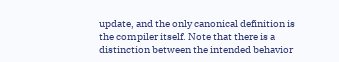update, and the only canonical definition is the compiler itself. Note that there is a distinction between the intended behavior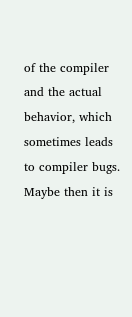of the compiler and the actual behavior, which sometimes leads to compiler bugs. Maybe then it is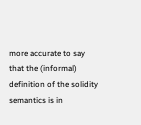more accurate to say that the (informal) definition of the solidity semantics is in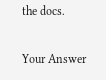the docs.

Your Answer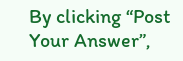By clicking “Post Your Answer”,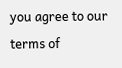you agree to our terms of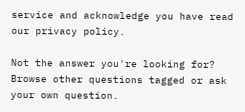service and acknowledge you have read our privacy policy.

Not the answer you're looking for? Browse other questions tagged or ask your own question.